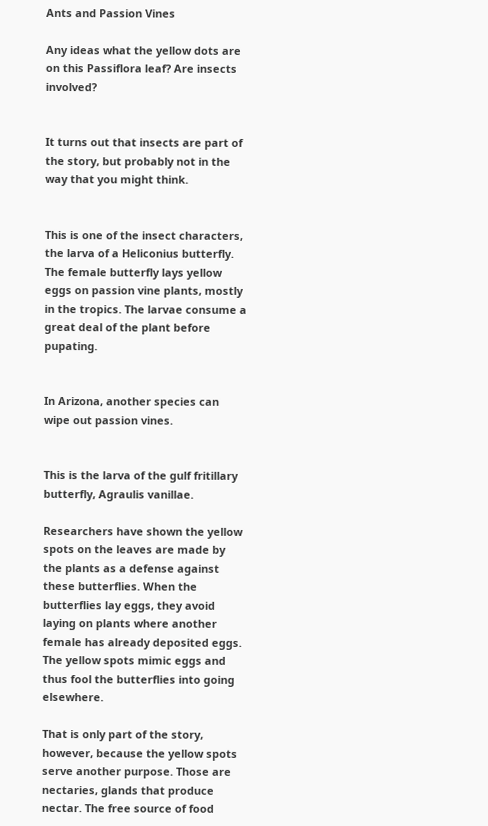Ants and Passion Vines

Any ideas what the yellow dots are on this Passiflora leaf? Are insects involved?


It turns out that insects are part of the story, but probably not in the way that you might think.


This is one of the insect characters, the larva of a Heliconius butterfly. The female butterfly lays yellow eggs on passion vine plants, mostly in the tropics. The larvae consume a great deal of the plant before pupating.


In Arizona, another species can wipe out passion vines.


This is the larva of the gulf fritillary butterfly, Agraulis vanillae.

Researchers have shown the yellow spots on the leaves are made by the plants as a defense against these butterflies. When the butterflies lay eggs, they avoid laying on plants where another female has already deposited eggs. The yellow spots mimic eggs and thus fool the butterflies into going elsewhere.

That is only part of the story, however, because the yellow spots serve another purpose. Those are nectaries, glands that produce nectar. The free source of food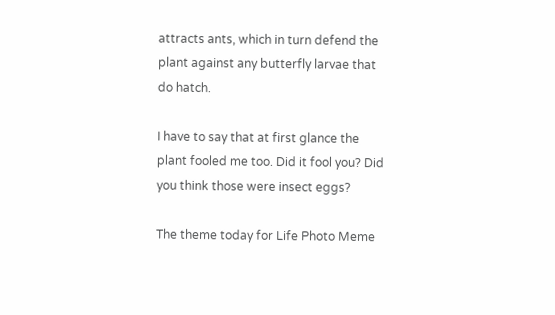attracts ants, which in turn defend the plant against any butterfly larvae that do hatch.

I have to say that at first glance the plant fooled me too. Did it fool you? Did you think those were insect eggs?

The theme today for Life Photo Meme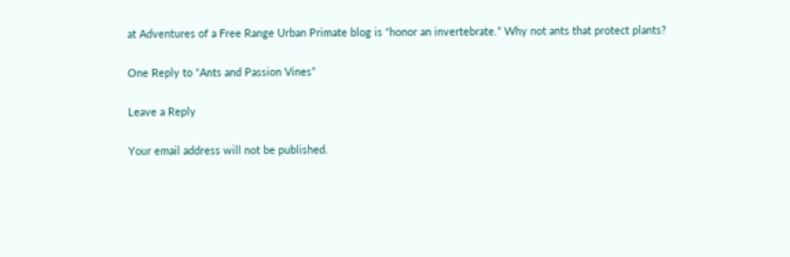at Adventures of a Free Range Urban Primate blog is “honor an invertebrate.” Why not ants that protect plants?

One Reply to “Ants and Passion Vines”

Leave a Reply

Your email address will not be published.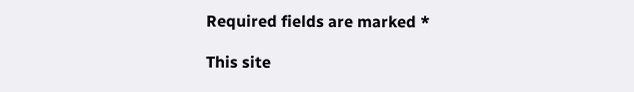Required fields are marked *

This site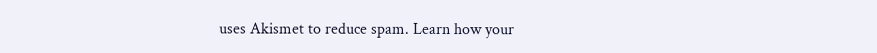uses Akismet to reduce spam. Learn how your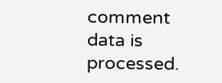comment data is processed.